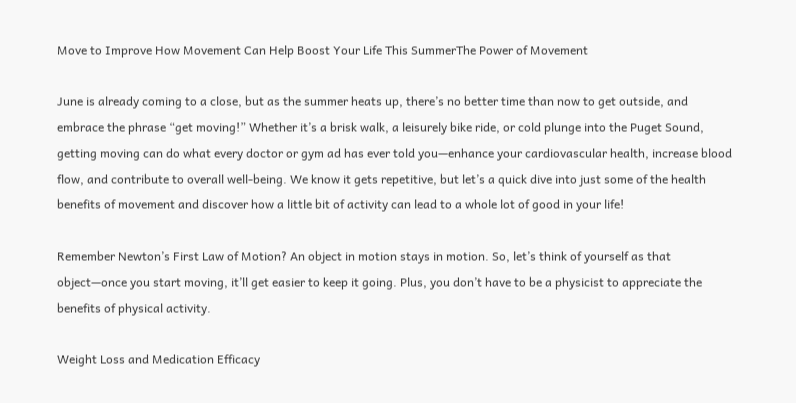Move to Improve How Movement Can Help Boost Your Life This SummerThe Power of Movement

June is already coming to a close, but as the summer heats up, there’s no better time than now to get outside, and embrace the phrase “get moving!” Whether it’s a brisk walk, a leisurely bike ride, or cold plunge into the Puget Sound, getting moving can do what every doctor or gym ad has ever told you—enhance your cardiovascular health, increase blood flow, and contribute to overall well-being. We know it gets repetitive, but let’s a quick dive into just some of the health benefits of movement and discover how a little bit of activity can lead to a whole lot of good in your life!

Remember Newton’s First Law of Motion? An object in motion stays in motion. So, let’s think of yourself as that object—once you start moving, it’ll get easier to keep it going. Plus, you don’t have to be a physicist to appreciate the benefits of physical activity.

Weight Loss and Medication Efficacy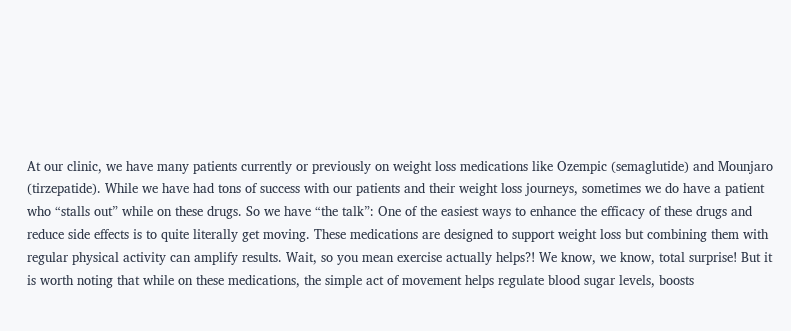At our clinic, we have many patients currently or previously on weight loss medications like Ozempic (semaglutide) and Mounjaro (tirzepatide). While we have had tons of success with our patients and their weight loss journeys, sometimes we do have a patient who “stalls out” while on these drugs. So we have “the talk”: One of the easiest ways to enhance the efficacy of these drugs and reduce side effects is to quite literally get moving. These medications are designed to support weight loss but combining them with regular physical activity can amplify results. Wait, so you mean exercise actually helps?! We know, we know, total surprise! But it is worth noting that while on these medications, the simple act of movement helps regulate blood sugar levels, boosts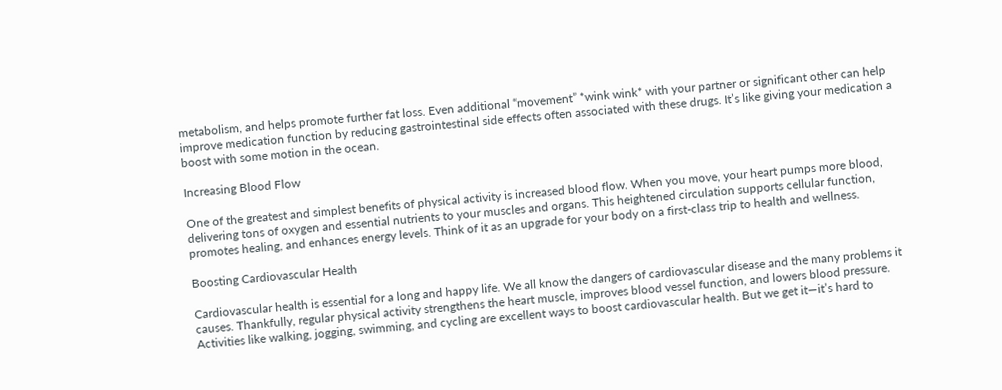metabolism, and helps promote further fat loss. Even additional “movement” *wink wink* with your partner or significant other can help improve medication function by reducing gastrointestinal side effects often associated with these drugs. It’s like giving your medication a boost with some motion in the ocean.

Increasing Blood Flow

One of the greatest and simplest benefits of physical activity is increased blood flow. When you move, your heart pumps more blood, delivering tons of oxygen and essential nutrients to your muscles and organs. This heightened circulation supports cellular function, promotes healing, and enhances energy levels. Think of it as an upgrade for your body on a first-class trip to health and wellness.

Boosting Cardiovascular Health

Cardiovascular health is essential for a long and happy life. We all know the dangers of cardiovascular disease and the many problems it causes. Thankfully, regular physical activity strengthens the heart muscle, improves blood vessel function, and lowers blood pressure. Activities like walking, jogging, swimming, and cycling are excellent ways to boost cardiovascular health. But we get it—it’s hard to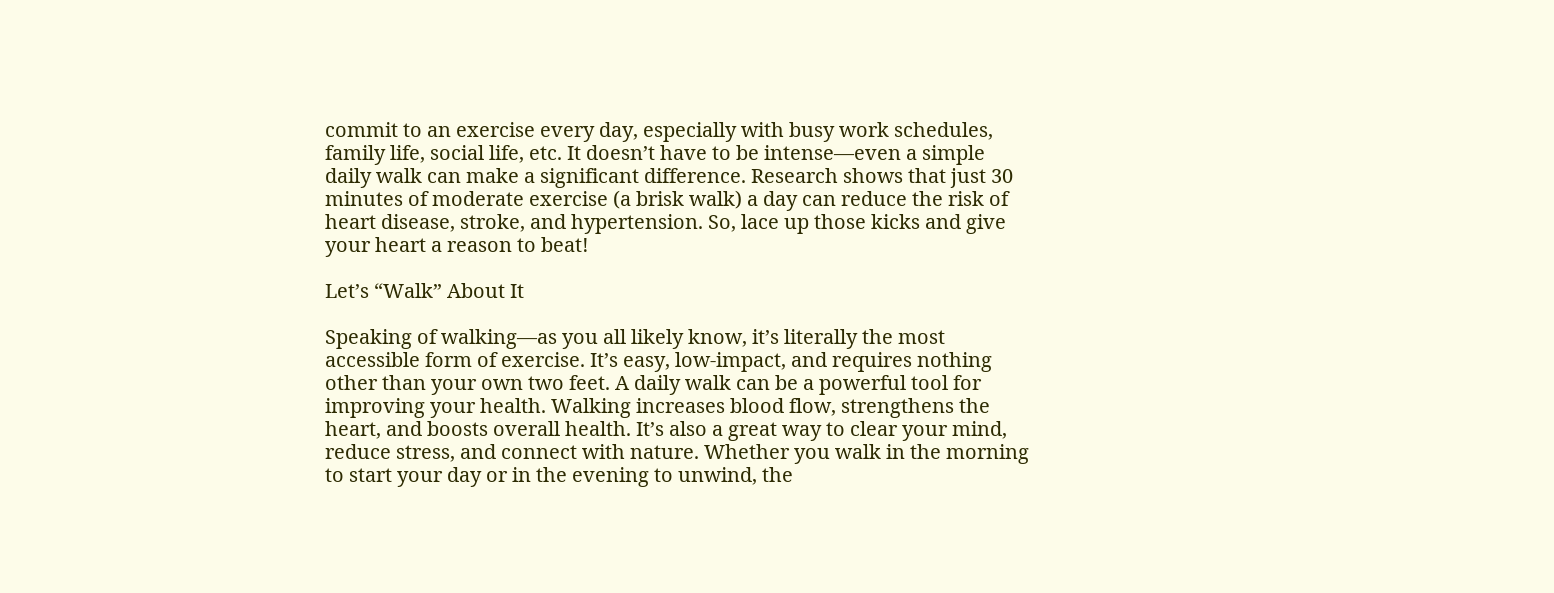commit to an exercise every day, especially with busy work schedules, family life, social life, etc. It doesn’t have to be intense—even a simple daily walk can make a significant difference. Research shows that just 30 minutes of moderate exercise (a brisk walk) a day can reduce the risk of heart disease, stroke, and hypertension. So, lace up those kicks and give your heart a reason to beat!

Let’s “Walk” About It

Speaking of walking—as you all likely know, it’s literally the most accessible form of exercise. It’s easy, low-impact, and requires nothing other than your own two feet. A daily walk can be a powerful tool for improving your health. Walking increases blood flow, strengthens the heart, and boosts overall health. It’s also a great way to clear your mind, reduce stress, and connect with nature. Whether you walk in the morning to start your day or in the evening to unwind, the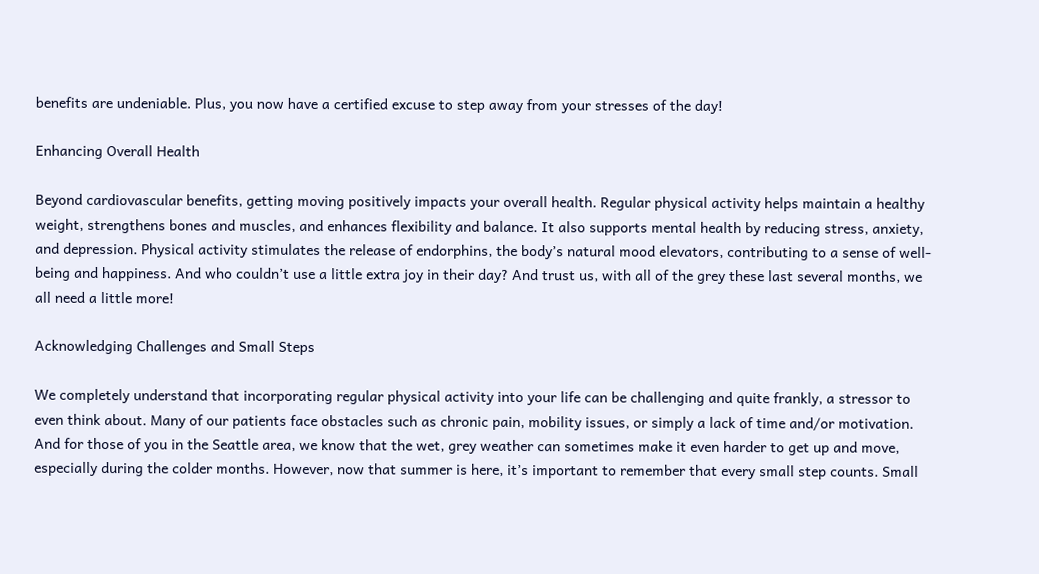benefits are undeniable. Plus, you now have a certified excuse to step away from your stresses of the day!

Enhancing Overall Health

Beyond cardiovascular benefits, getting moving positively impacts your overall health. Regular physical activity helps maintain a healthy weight, strengthens bones and muscles, and enhances flexibility and balance. It also supports mental health by reducing stress, anxiety, and depression. Physical activity stimulates the release of endorphins, the body’s natural mood elevators, contributing to a sense of well-being and happiness. And who couldn’t use a little extra joy in their day? And trust us, with all of the grey these last several months, we all need a little more!

Acknowledging Challenges and Small Steps

We completely understand that incorporating regular physical activity into your life can be challenging and quite frankly, a stressor to even think about. Many of our patients face obstacles such as chronic pain, mobility issues, or simply a lack of time and/or motivation. And for those of you in the Seattle area, we know that the wet, grey weather can sometimes make it even harder to get up and move, especially during the colder months. However, now that summer is here, it’s important to remember that every small step counts. Small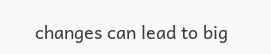changes can lead to big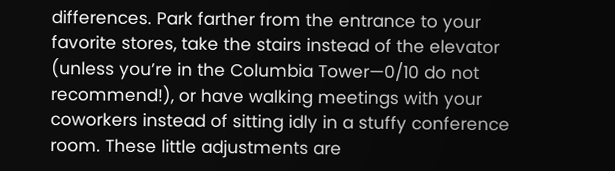differences. Park farther from the entrance to your favorite stores, take the stairs instead of the elevator (unless you’re in the Columbia Tower—0/10 do not recommend!), or have walking meetings with your coworkers instead of sitting idly in a stuffy conference room. These little adjustments are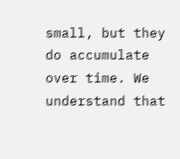small, but they do accumulate over time. We understand that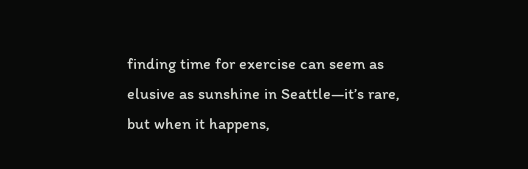finding time for exercise can seem as elusive as sunshine in Seattle—it’s rare, but when it happens,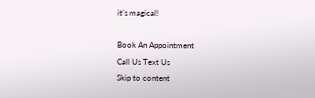it’s magical!

Book An Appointment
Call Us Text Us
Skip to content